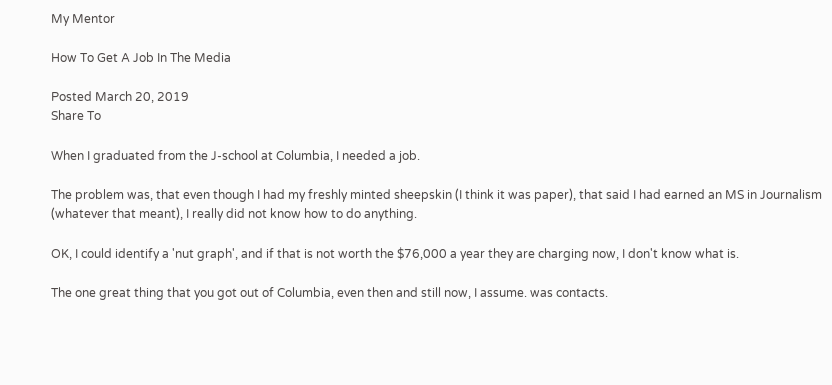My Mentor

How To Get A Job In The Media

Posted March 20, 2019
Share To

When I graduated from the J-school at Columbia, I needed a job.

The problem was, that even though I had my freshly minted sheepskin (I think it was paper), that said I had earned an MS in Journalism (whatever that meant), I really did not know how to do anything.

OK, I could identify a 'nut graph', and if that is not worth the $76,000 a year they are charging now, I don't know what is.

The one great thing that you got out of Columbia, even then and still now, I assume. was contacts.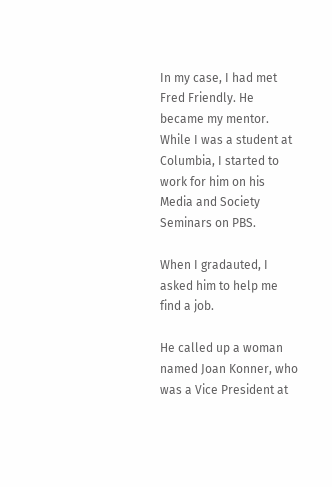In my case, I had met Fred Friendly. He became my mentor. While I was a student at Columbia, I started to work for him on his Media and Society Seminars on PBS.

When I gradauted, I asked him to help me find a job.

He called up a woman named Joan Konner, who was a Vice President at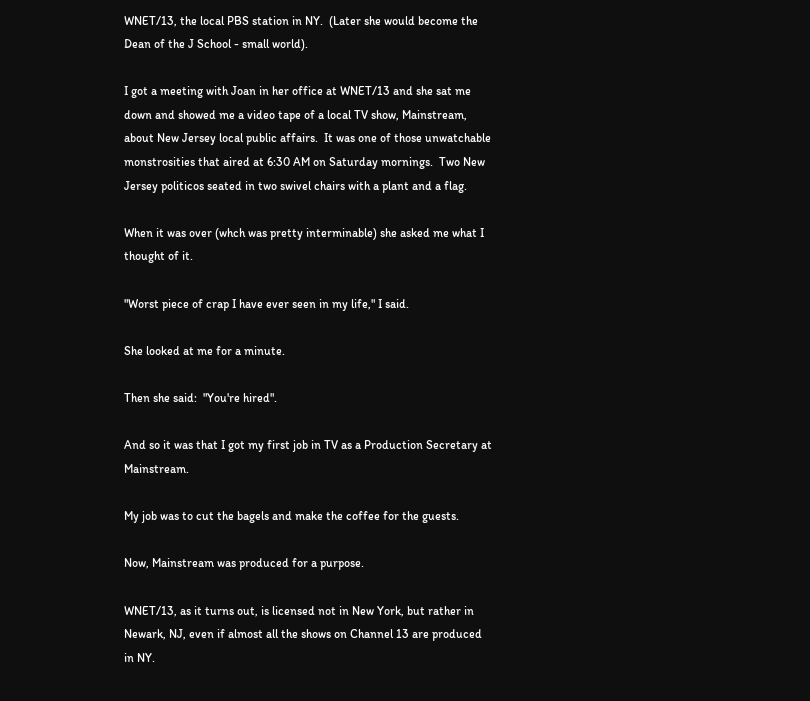WNET/13, the local PBS station in NY.  (Later she would become the Dean of the J School - small world).

I got a meeting with Joan in her office at WNET/13 and she sat me down and showed me a video tape of a local TV show, Mainstream, about New Jersey local public affairs.  It was one of those unwatchable monstrosities that aired at 6:30 AM on Saturday mornings.  Two New Jersey politicos seated in two swivel chairs with a plant and a flag.

When it was over (whch was pretty interminable) she asked me what I thought of it.

"Worst piece of crap I have ever seen in my life," I said.

She looked at me for a minute.

Then she said:  "You're hired".

And so it was that I got my first job in TV as a Production Secretary at Mainstream.

My job was to cut the bagels and make the coffee for the guests.

Now, Mainstream was produced for a purpose.

WNET/13, as it turns out, is licensed not in New York, but rather in Newark, NJ, even if almost all the shows on Channel 13 are produced in NY.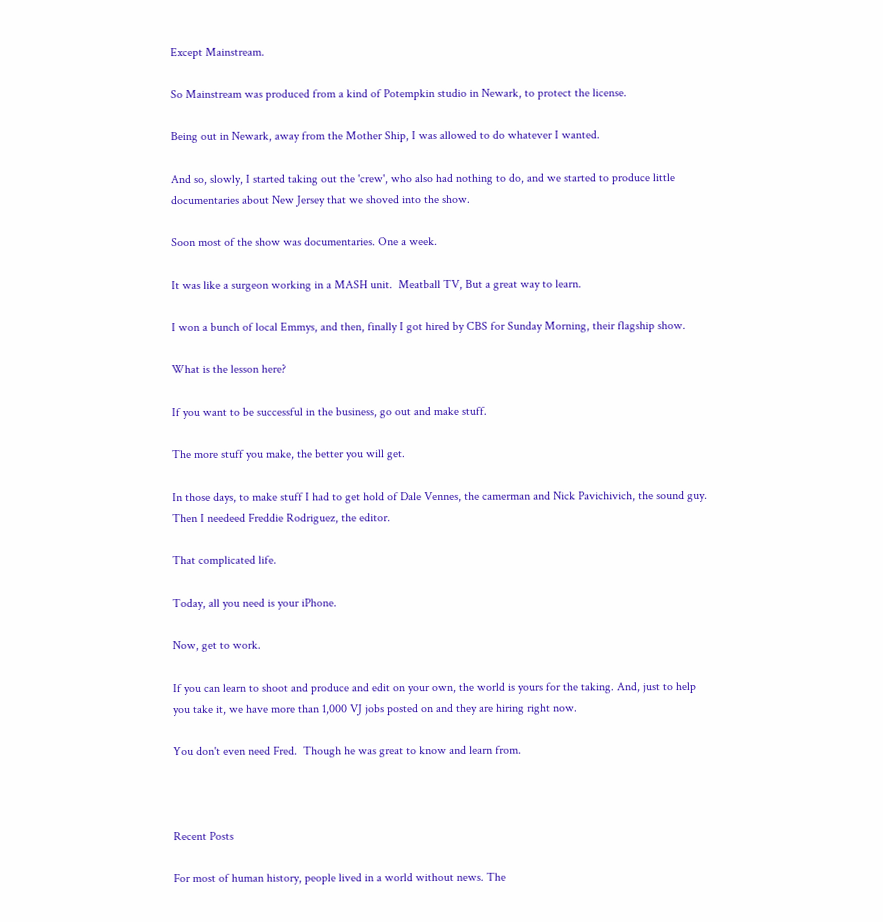Except Mainstream.

So Mainstream was produced from a kind of Potempkin studio in Newark, to protect the license.

Being out in Newark, away from the Mother Ship, I was allowed to do whatever I wanted.

And so, slowly, I started taking out the 'crew', who also had nothing to do, and we started to produce little documentaries about New Jersey that we shoved into the show.

Soon most of the show was documentaries. One a week.

It was like a surgeon working in a MASH unit.  Meatball TV, But a great way to learn.

I won a bunch of local Emmys, and then, finally I got hired by CBS for Sunday Morning, their flagship show.

What is the lesson here?

If you want to be successful in the business, go out and make stuff.

The more stuff you make, the better you will get.

In those days, to make stuff I had to get hold of Dale Vennes, the camerman and Nick Pavichivich, the sound guy. Then I needeed Freddie Rodriguez, the editor.

That complicated life.

Today, all you need is your iPhone.

Now, get to work.

If you can learn to shoot and produce and edit on your own, the world is yours for the taking. And, just to help you take it, we have more than 1,000 VJ jobs posted on and they are hiring right now.

You don't even need Fred.  Though he was great to know and learn from.



Recent Posts

For most of human history, people lived in a world without news. The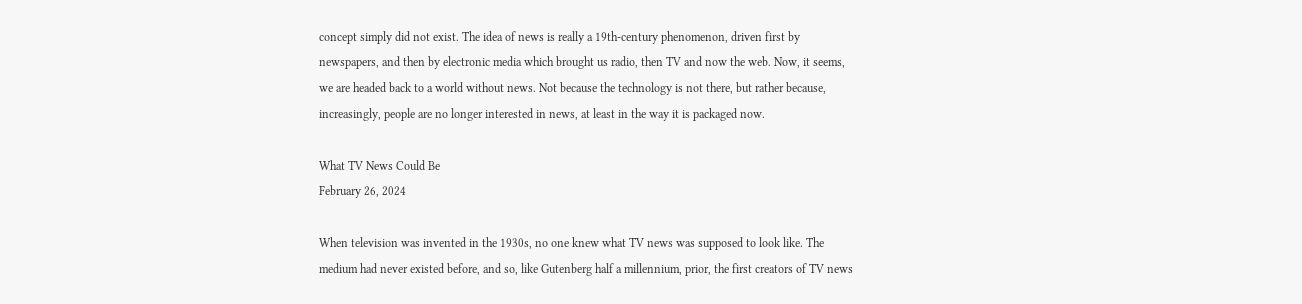concept simply did not exist. The idea of news is really a 19th-century phenomenon, driven first by newspapers, and then by electronic media which brought us radio, then TV and now the web. Now, it seems, we are headed back to a world without news. Not because the technology is not there, but rather because, increasingly, people are no longer interested in news, at least in the way it is packaged now.

What TV News Could Be
February 26, 2024

When television was invented in the 1930s, no one knew what TV news was supposed to look like. The medium had never existed before, and so, like Gutenberg half a millennium, prior, the first creators of TV news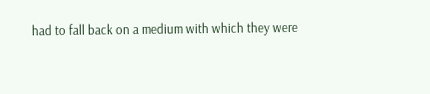had to fall back on a medium with which they were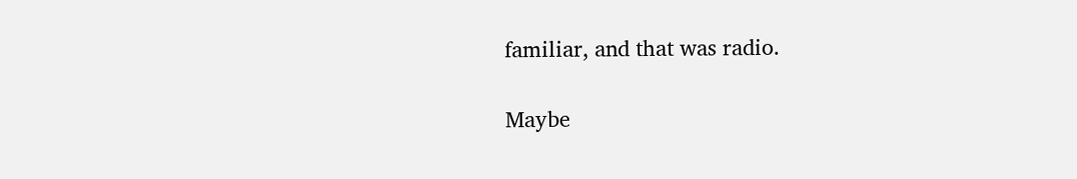familiar, and that was radio.

Maybe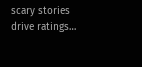scary stories drive ratings…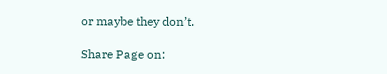or maybe they don’t.

Share Page on: